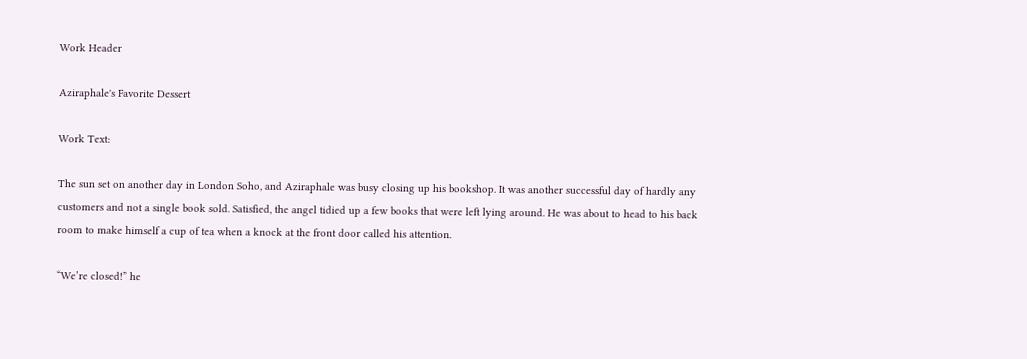Work Header

Aziraphale's Favorite Dessert

Work Text:

The sun set on another day in London Soho, and Aziraphale was busy closing up his bookshop. It was another successful day of hardly any customers and not a single book sold. Satisfied, the angel tidied up a few books that were left lying around. He was about to head to his back room to make himself a cup of tea when a knock at the front door called his attention.

“We’re closed!” he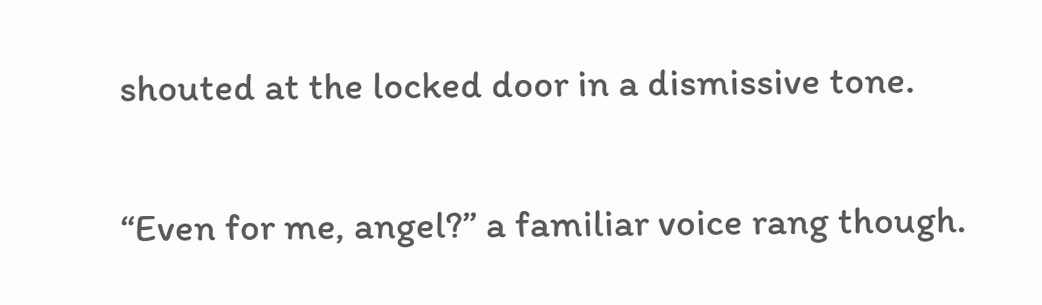shouted at the locked door in a dismissive tone.

“Even for me, angel?” a familiar voice rang though.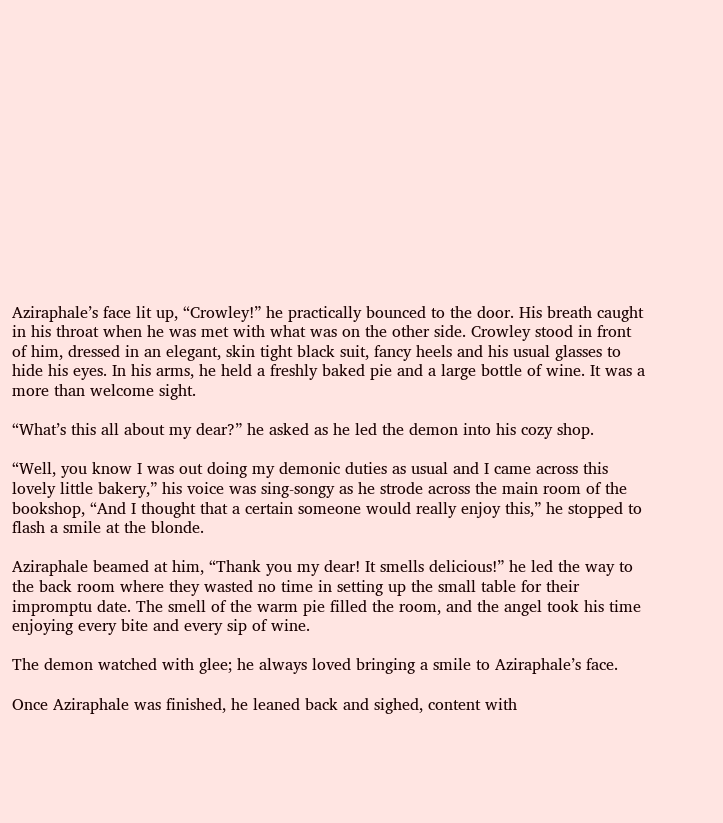Aziraphale’s face lit up, “Crowley!” he practically bounced to the door. His breath caught in his throat when he was met with what was on the other side. Crowley stood in front of him, dressed in an elegant, skin tight black suit, fancy heels and his usual glasses to hide his eyes. In his arms, he held a freshly baked pie and a large bottle of wine. It was a more than welcome sight.

“What’s this all about my dear?” he asked as he led the demon into his cozy shop.

“Well, you know I was out doing my demonic duties as usual and I came across this lovely little bakery,” his voice was sing-songy as he strode across the main room of the bookshop, “And I thought that a certain someone would really enjoy this,” he stopped to flash a smile at the blonde.

Aziraphale beamed at him, “Thank you my dear! It smells delicious!” he led the way to the back room where they wasted no time in setting up the small table for their impromptu date. The smell of the warm pie filled the room, and the angel took his time enjoying every bite and every sip of wine.

The demon watched with glee; he always loved bringing a smile to Aziraphale’s face.

Once Aziraphale was finished, he leaned back and sighed, content with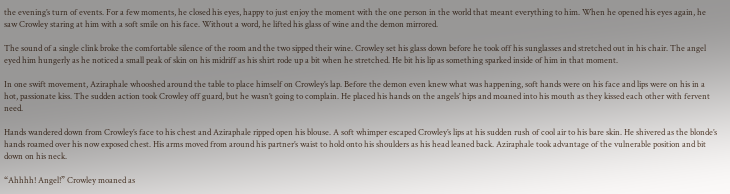the evening’s turn of events. For a few moments, he closed his eyes, happy to just enjoy the moment with the one person in the world that meant everything to him. When he opened his eyes again, he saw Crowley staring at him with a soft smile on his face. Without a word, he lifted his glass of wine and the demon mirrored.

The sound of a single clink broke the comfortable silence of the room and the two sipped their wine. Crowley set his glass down before he took off his sunglasses and stretched out in his chair. The angel eyed him hungerly as he noticed a small peak of skin on his midriff as his shirt rode up a bit when he stretched. He bit his lip as something sparked inside of him in that moment.

In one swift movement, Aziraphale whooshed around the table to place himself on Crowley’s lap. Before the demon even knew what was happening, soft hands were on his face and lips were on his in a hot, passionate kiss. The sudden action took Crowley off guard, but he wasn’t going to complain. He placed his hands on the angels’ hips and moaned into his mouth as they kissed each other with fervent need.

Hands wandered down from Crowley’s face to his chest and Aziraphale ripped open his blouse. A soft whimper escaped Crowley’s lips at his sudden rush of cool air to his bare skin. He shivered as the blonde’s hands roamed over his now exposed chest. His arms moved from around his partner’s waist to hold onto his shoulders as his head leaned back. Aziraphale took advantage of the vulnerable position and bit down on his neck.

“Ahhhh! Angel!” Crowley moaned as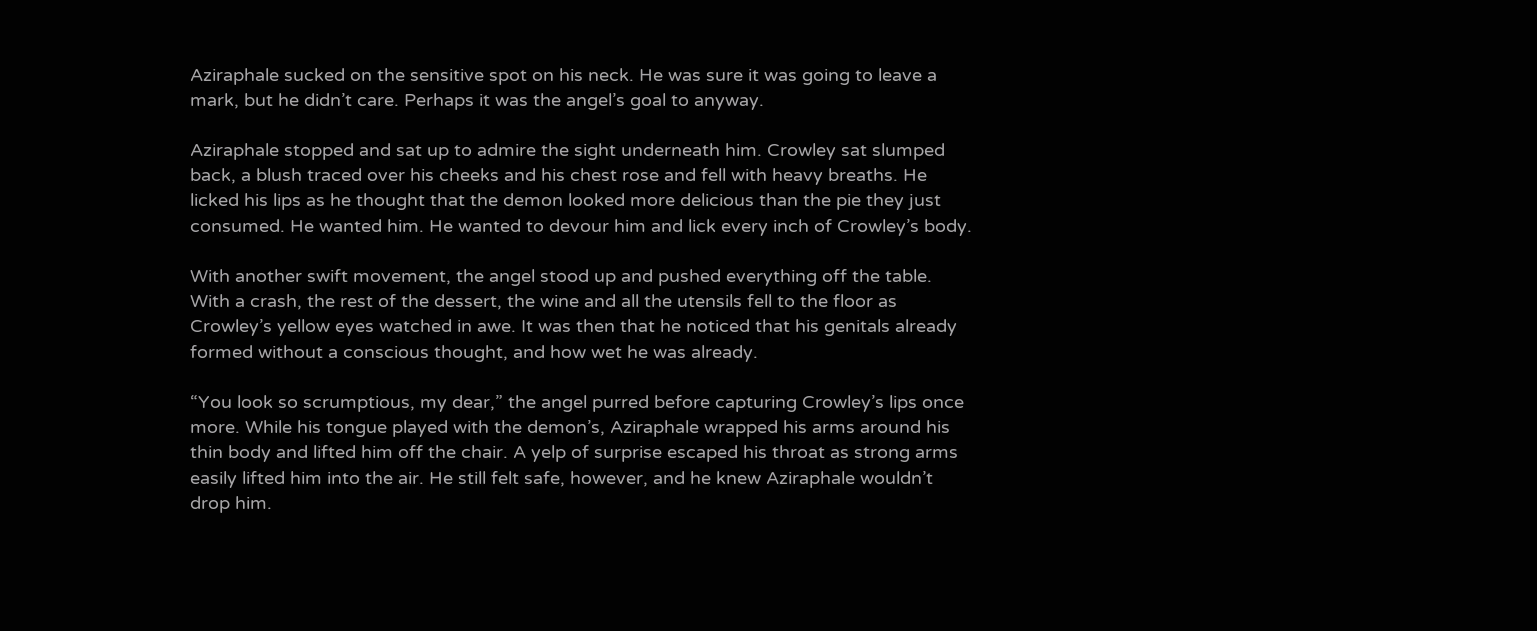Aziraphale sucked on the sensitive spot on his neck. He was sure it was going to leave a mark, but he didn’t care. Perhaps it was the angel’s goal to anyway.

Aziraphale stopped and sat up to admire the sight underneath him. Crowley sat slumped back, a blush traced over his cheeks and his chest rose and fell with heavy breaths. He licked his lips as he thought that the demon looked more delicious than the pie they just consumed. He wanted him. He wanted to devour him and lick every inch of Crowley’s body.

With another swift movement, the angel stood up and pushed everything off the table. With a crash, the rest of the dessert, the wine and all the utensils fell to the floor as Crowley’s yellow eyes watched in awe. It was then that he noticed that his genitals already formed without a conscious thought, and how wet he was already.

“You look so scrumptious, my dear,” the angel purred before capturing Crowley’s lips once more. While his tongue played with the demon’s, Aziraphale wrapped his arms around his thin body and lifted him off the chair. A yelp of surprise escaped his throat as strong arms easily lifted him into the air. He still felt safe, however, and he knew Aziraphale wouldn’t drop him.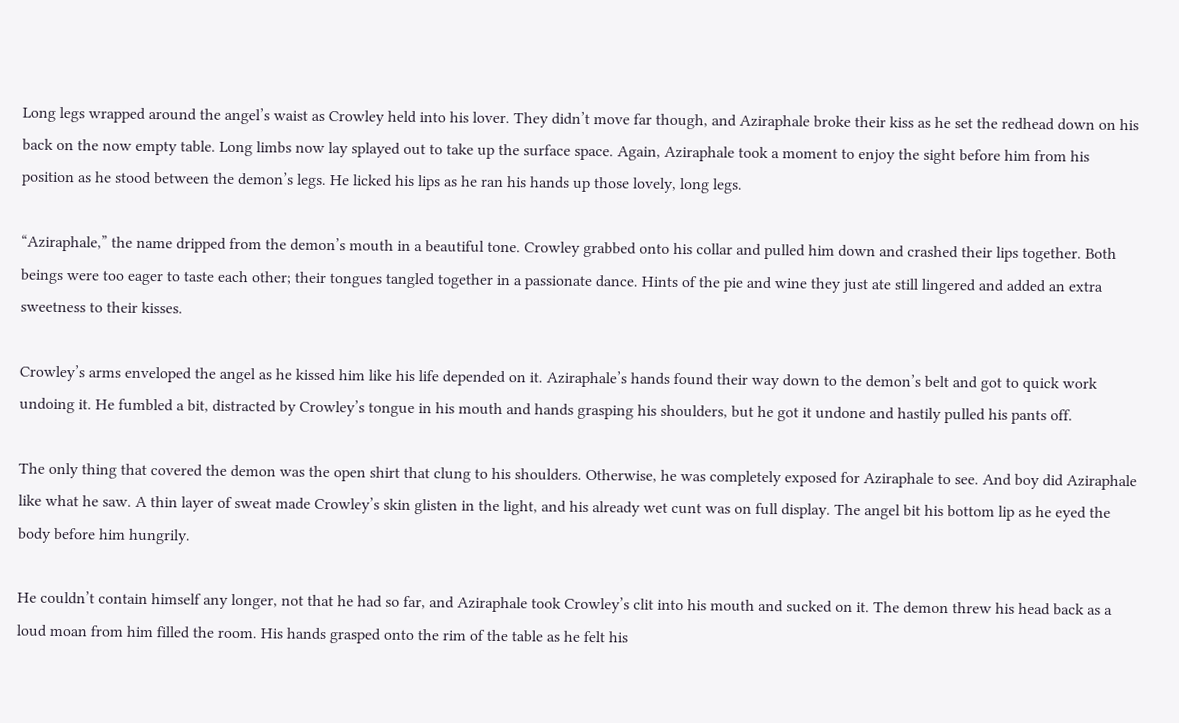Long legs wrapped around the angel’s waist as Crowley held into his lover. They didn’t move far though, and Aziraphale broke their kiss as he set the redhead down on his back on the now empty table. Long limbs now lay splayed out to take up the surface space. Again, Aziraphale took a moment to enjoy the sight before him from his position as he stood between the demon’s legs. He licked his lips as he ran his hands up those lovely, long legs.

“Aziraphale,” the name dripped from the demon’s mouth in a beautiful tone. Crowley grabbed onto his collar and pulled him down and crashed their lips together. Both beings were too eager to taste each other; their tongues tangled together in a passionate dance. Hints of the pie and wine they just ate still lingered and added an extra sweetness to their kisses.

Crowley’s arms enveloped the angel as he kissed him like his life depended on it. Aziraphale’s hands found their way down to the demon’s belt and got to quick work undoing it. He fumbled a bit, distracted by Crowley’s tongue in his mouth and hands grasping his shoulders, but he got it undone and hastily pulled his pants off.

The only thing that covered the demon was the open shirt that clung to his shoulders. Otherwise, he was completely exposed for Aziraphale to see. And boy did Aziraphale like what he saw. A thin layer of sweat made Crowley’s skin glisten in the light, and his already wet cunt was on full display. The angel bit his bottom lip as he eyed the body before him hungrily.

He couldn’t contain himself any longer, not that he had so far, and Aziraphale took Crowley’s clit into his mouth and sucked on it. The demon threw his head back as a loud moan from him filled the room. His hands grasped onto the rim of the table as he felt his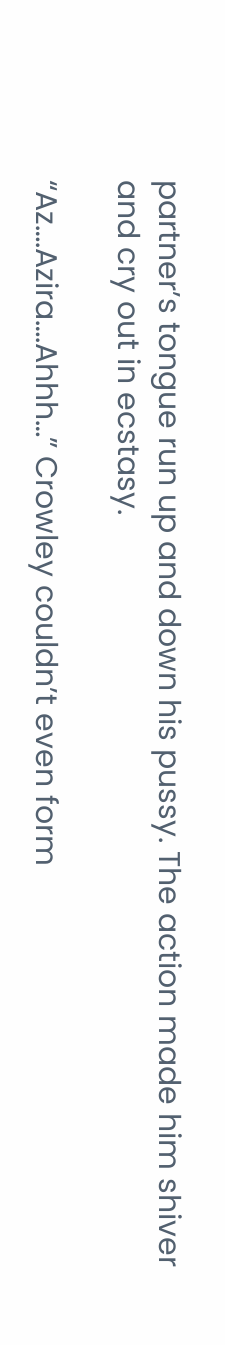partner’s tongue run up and down his pussy. The action made him shiver and cry out in ecstasy.

“Az….Azira….Ahhh…” Crowley couldn’t even form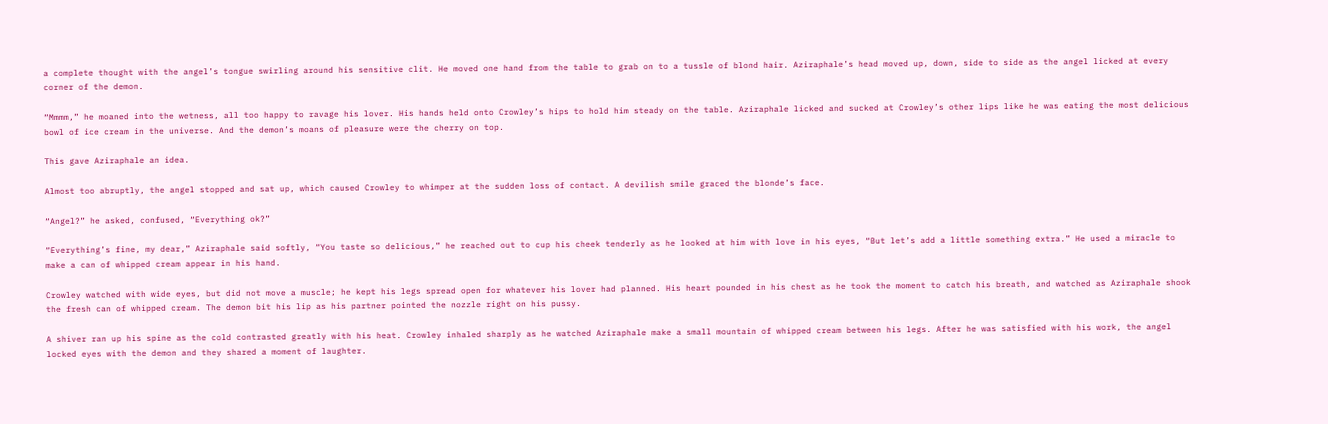a complete thought with the angel’s tongue swirling around his sensitive clit. He moved one hand from the table to grab on to a tussle of blond hair. Aziraphale’s head moved up, down, side to side as the angel licked at every corner of the demon.

“Mmmm,” he moaned into the wetness, all too happy to ravage his lover. His hands held onto Crowley’s hips to hold him steady on the table. Aziraphale licked and sucked at Crowley’s other lips like he was eating the most delicious bowl of ice cream in the universe. And the demon’s moans of pleasure were the cherry on top.

This gave Aziraphale an idea.

Almost too abruptly, the angel stopped and sat up, which caused Crowley to whimper at the sudden loss of contact. A devilish smile graced the blonde’s face.

“Angel?” he asked, confused, “Everything ok?”

“Everything’s fine, my dear,” Aziraphale said softly, “You taste so delicious,” he reached out to cup his cheek tenderly as he looked at him with love in his eyes, “But let’s add a little something extra.” He used a miracle to make a can of whipped cream appear in his hand.

Crowley watched with wide eyes, but did not move a muscle; he kept his legs spread open for whatever his lover had planned. His heart pounded in his chest as he took the moment to catch his breath, and watched as Aziraphale shook the fresh can of whipped cream. The demon bit his lip as his partner pointed the nozzle right on his pussy.

A shiver ran up his spine as the cold contrasted greatly with his heat. Crowley inhaled sharply as he watched Aziraphale make a small mountain of whipped cream between his legs. After he was satisfied with his work, the angel locked eyes with the demon and they shared a moment of laughter.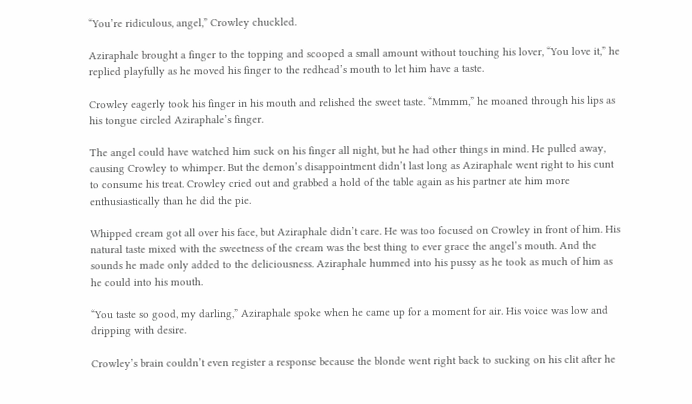“You’re ridiculous, angel,” Crowley chuckled.

Aziraphale brought a finger to the topping and scooped a small amount without touching his lover, “You love it,” he replied playfully as he moved his finger to the redhead’s mouth to let him have a taste.

Crowley eagerly took his finger in his mouth and relished the sweet taste. “Mmmm,” he moaned through his lips as his tongue circled Aziraphale’s finger.

The angel could have watched him suck on his finger all night, but he had other things in mind. He pulled away, causing Crowley to whimper. But the demon’s disappointment didn’t last long as Aziraphale went right to his cunt to consume his treat. Crowley cried out and grabbed a hold of the table again as his partner ate him more enthusiastically than he did the pie.

Whipped cream got all over his face, but Aziraphale didn’t care. He was too focused on Crowley in front of him. His natural taste mixed with the sweetness of the cream was the best thing to ever grace the angel’s mouth. And the sounds he made only added to the deliciousness. Aziraphale hummed into his pussy as he took as much of him as he could into his mouth.

“You taste so good, my darling,” Aziraphale spoke when he came up for a moment for air. His voice was low and dripping with desire.

Crowley’s brain couldn’t even register a response because the blonde went right back to sucking on his clit after he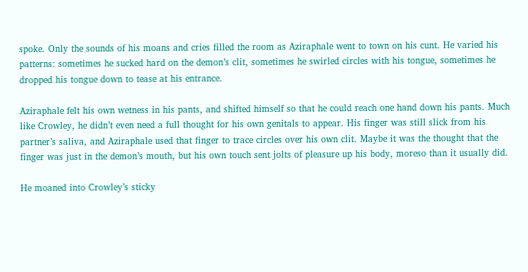spoke. Only the sounds of his moans and cries filled the room as Aziraphale went to town on his cunt. He varied his patterns: sometimes he sucked hard on the demon’s clit, sometimes he swirled circles with his tongue, sometimes he dropped his tongue down to tease at his entrance.

Aziraphale felt his own wetness in his pants, and shifted himself so that he could reach one hand down his pants. Much like Crowley, he didn’t even need a full thought for his own genitals to appear. His finger was still slick from his partner’s saliva, and Aziraphale used that finger to trace circles over his own clit. Maybe it was the thought that the finger was just in the demon’s mouth, but his own touch sent jolts of pleasure up his body, moreso than it usually did.

He moaned into Crowley’s sticky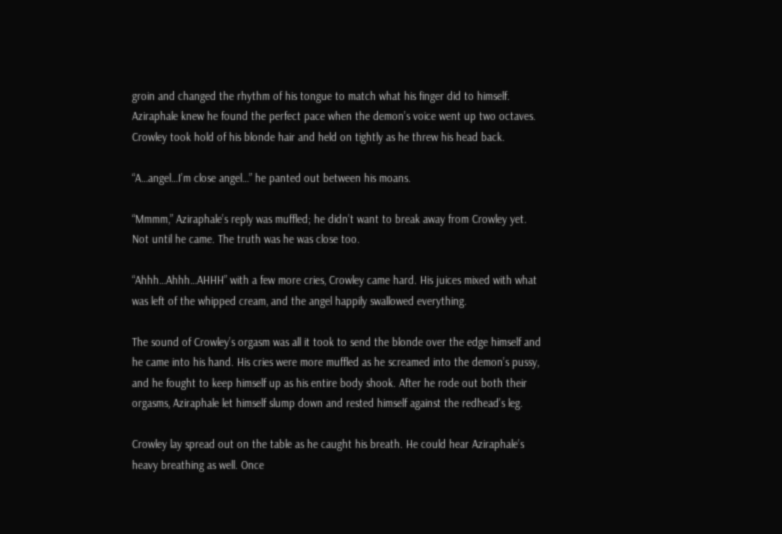groin and changed the rhythm of his tongue to match what his finger did to himself. Aziraphale knew he found the perfect pace when the demon’s voice went up two octaves. Crowley took hold of his blonde hair and held on tightly as he threw his head back.

“A…angel…I’m close angel…” he panted out between his moans.

“Mmmm,” Aziraphale’s reply was muffled; he didn’t want to break away from Crowley yet. Not until he came. The truth was he was close too.

“Ahhh…Ahhh…AHHH” with a few more cries, Crowley came hard. His juices mixed with what was left of the whipped cream, and the angel happily swallowed everything.

The sound of Crowley’s orgasm was all it took to send the blonde over the edge himself and he came into his hand. His cries were more muffled as he screamed into the demon’s pussy, and he fought to keep himself up as his entire body shook. After he rode out both their orgasms, Aziraphale let himself slump down and rested himself against the redhead’s leg.

Crowley lay spread out on the table as he caught his breath. He could hear Aziraphale’s heavy breathing as well. Once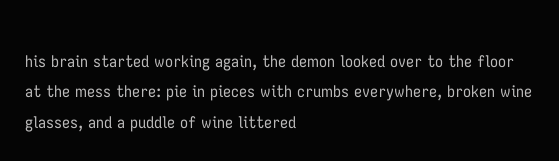his brain started working again, the demon looked over to the floor at the mess there: pie in pieces with crumbs everywhere, broken wine glasses, and a puddle of wine littered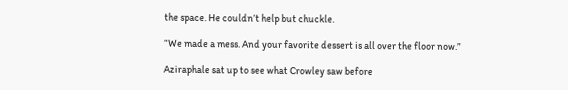the space. He couldn’t help but chuckle.

“We made a mess. And your favorite dessert is all over the floor now.”

Aziraphale sat up to see what Crowley saw before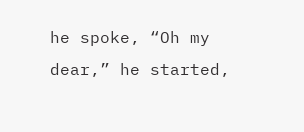he spoke, “Oh my dear,” he started,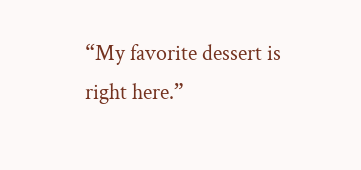“My favorite dessert is right here.”